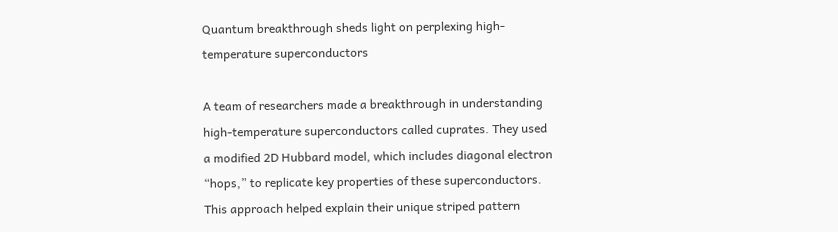Quantum breakthrough sheds light on perplexing high-temperature superconductors

A team of researchers made a breakthrough in understanding high-temperature superconductors called cuprates. They used a modified 2D Hubbard model, which includes diagonal electron “hops,” to replicate key properties of these superconductors. This approach helped explain their unique striped pattern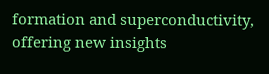formation and superconductivity, offering new insights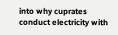into why cuprates conduct electricity with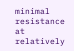minimal resistance at relatively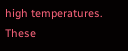high temperatures. These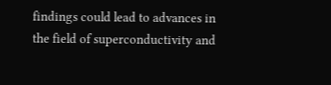findings could lead to advances in the field of superconductivity and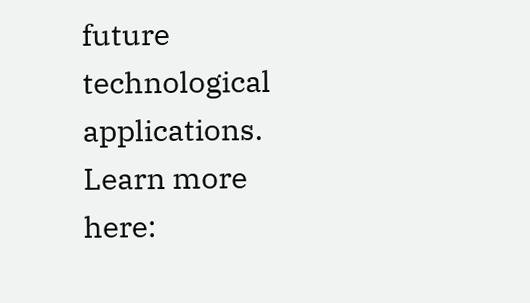future technological applications. Learn more here: